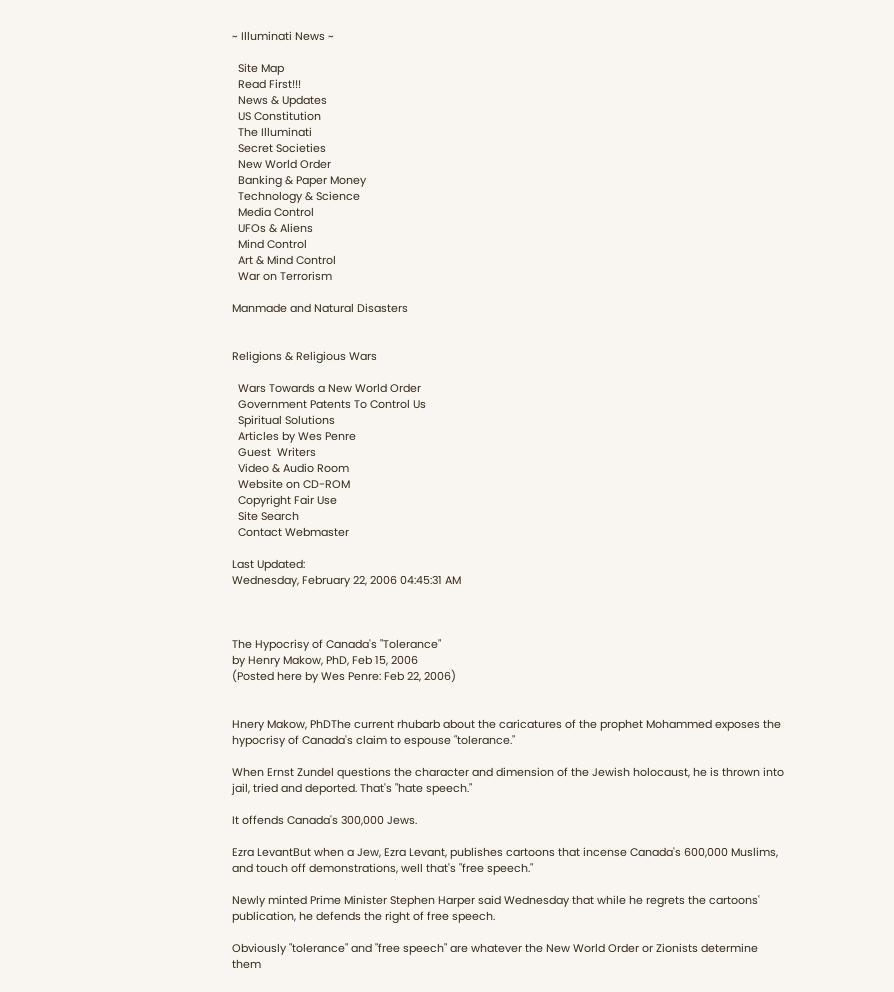~ Illuminati News ~

  Site Map
  Read First!!!
  News & Updates
  US Constitution
  The Illuminati
  Secret Societies
  New World Order
  Banking & Paper Money
  Technology & Science
  Media Control
  UFOs & Aliens
  Mind Control
  Art & Mind Control
  War on Terrorism

Manmade and Natural Disasters


Religions & Religious Wars

  Wars Towards a New World Order
  Government Patents To Control Us
  Spiritual Solutions
  Articles by Wes Penre
  Guest  Writers
  Video & Audio Room
  Website on CD-ROM
  Copyright Fair Use
  Site Search
  Contact Webmaster

Last Updated:
Wednesday, February 22, 2006 04:45:31 AM



The Hypocrisy of Canada's "Tolerance"
by Henry Makow, PhD, Feb 15, 2006
(Posted here by Wes Penre: Feb 22, 2006)


Hnery Makow, PhDThe current rhubarb about the caricatures of the prophet Mohammed exposes the hypocrisy of Canada's claim to espouse "tolerance."

When Ernst Zundel questions the character and dimension of the Jewish holocaust, he is thrown into jail, tried and deported. That's "hate speech."

It offends Canada's 300,000 Jews.

Ezra LevantBut when a Jew, Ezra Levant, publishes cartoons that incense Canada's 600,000 Muslims, and touch off demonstrations, well that's "free speech."

Newly minted Prime Minister Stephen Harper said Wednesday that while he regrets the cartoons' publication, he defends the right of free speech.

Obviously "tolerance" and "free speech" are whatever the New World Order or Zionists determine them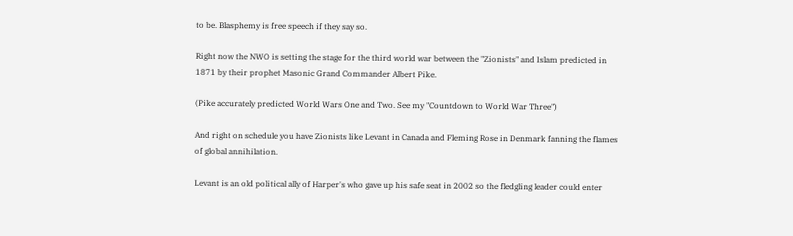to be. Blasphemy is free speech if they say so.

Right now the NWO is setting the stage for the third world war between the "Zionists" and Islam predicted in 1871 by their prophet Masonic Grand Commander Albert Pike.

(Pike accurately predicted World Wars One and Two. See my "Countdown to World War Three")

And right on schedule you have Zionists like Levant in Canada and Fleming Rose in Denmark fanning the flames of global annihilation.

Levant is an old political ally of Harper's who gave up his safe seat in 2002 so the fledgling leader could enter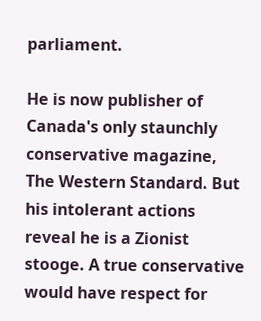parliament.

He is now publisher of Canada's only staunchly conservative magazine, The Western Standard. But his intolerant actions reveal he is a Zionist stooge. A true conservative would have respect for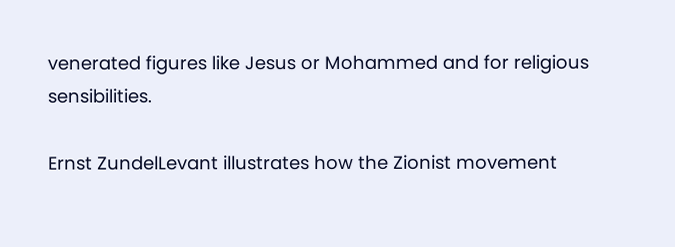venerated figures like Jesus or Mohammed and for religious sensibilities.

Ernst ZundelLevant illustrates how the Zionist movement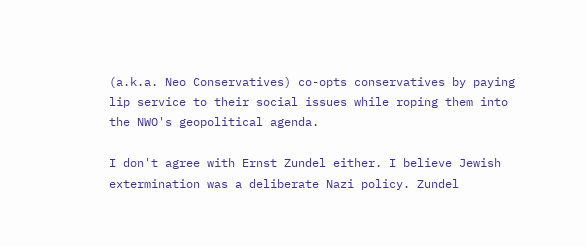(a.k.a. Neo Conservatives) co-opts conservatives by paying lip service to their social issues while roping them into the NWO's geopolitical agenda.

I don't agree with Ernst Zundel either. I believe Jewish extermination was a deliberate Nazi policy. Zundel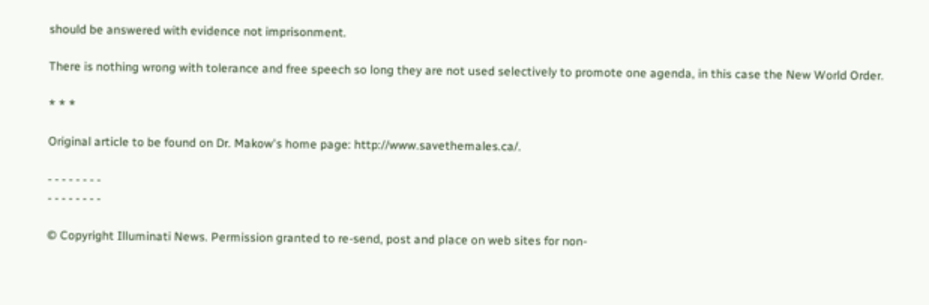should be answered with evidence not imprisonment.

There is nothing wrong with tolerance and free speech so long they are not used selectively to promote one agenda, in this case the New World Order.

* * *

Original article to be found on Dr. Makow's home page: http://www.savethemales.ca/.

- - - - - - - -
- - - - - - - -

© Copyright Illuminati News. Permission granted to re-send, post and place on web sites for non-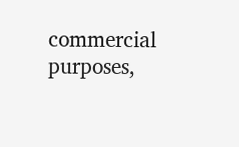commercial purposes,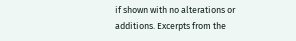if shown with no alterations or additions. Excerpts from the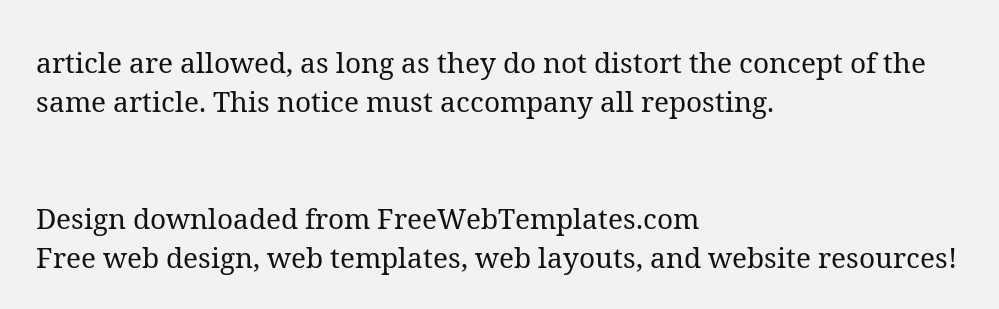article are allowed, as long as they do not distort the concept of the same article. This notice must accompany all reposting.


Design downloaded from FreeWebTemplates.com
Free web design, web templates, web layouts, and website resources!